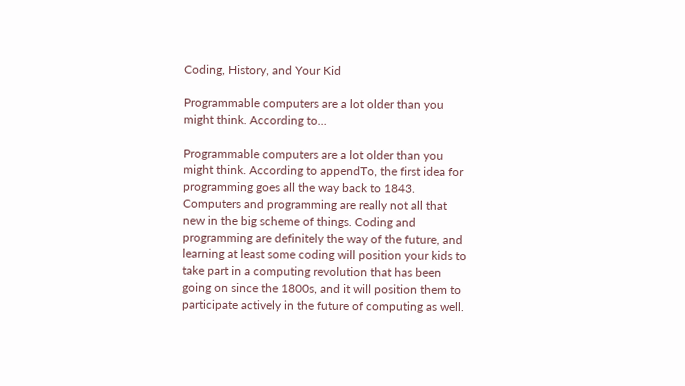Coding, History, and Your Kid

Programmable computers are a lot older than you might think. According to…

Programmable computers are a lot older than you might think. According to appendTo, the first idea for programming goes all the way back to 1843. Computers and programming are really not all that new in the big scheme of things. Coding and programming are definitely the way of the future, and learning at least some coding will position your kids to take part in a computing revolution that has been going on since the 1800s, and it will position them to participate actively in the future of computing as well.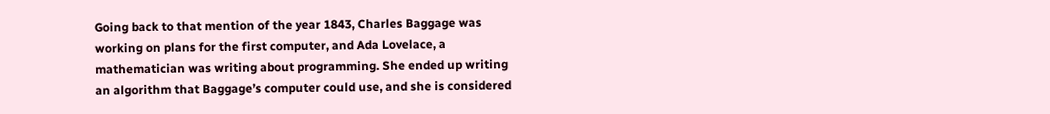Going back to that mention of the year 1843, Charles Baggage was working on plans for the first computer, and Ada Lovelace, a mathematician was writing about programming. She ended up writing an algorithm that Baggage’s computer could use, and she is considered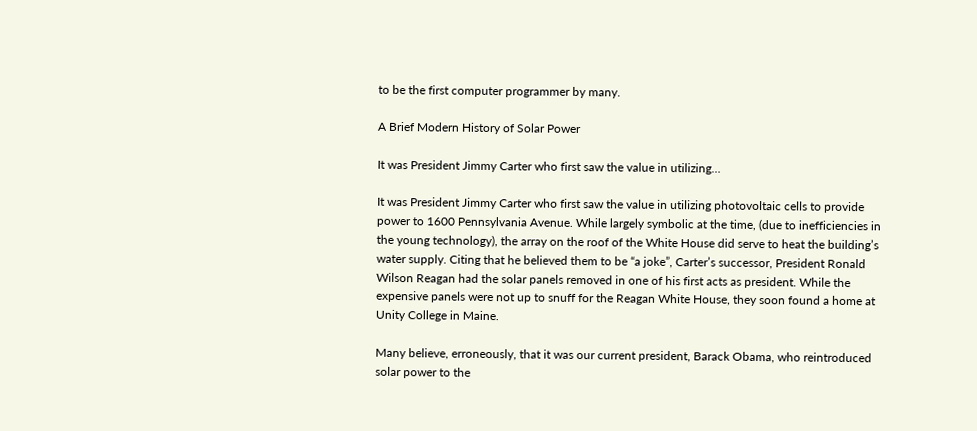to be the first computer programmer by many.

A Brief Modern History of Solar Power

It was President Jimmy Carter who first saw the value in utilizing…

It was President Jimmy Carter who first saw the value in utilizing photovoltaic cells to provide power to 1600 Pennsylvania Avenue. While largely symbolic at the time, (due to inefficiencies in the young technology), the array on the roof of the White House did serve to heat the building’s water supply. Citing that he believed them to be “a joke”, Carter’s successor, President Ronald Wilson Reagan had the solar panels removed in one of his first acts as president. While the expensive panels were not up to snuff for the Reagan White House, they soon found a home at Unity College in Maine.

Many believe, erroneously, that it was our current president, Barack Obama, who reintroduced solar power to the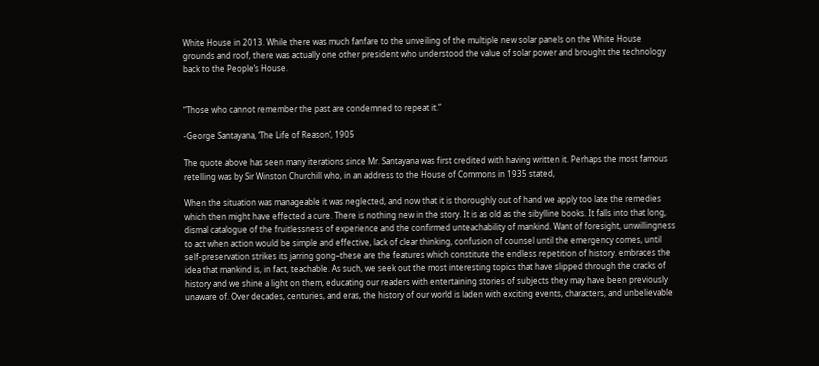White House in 2013. While there was much fanfare to the unveiling of the multiple new solar panels on the White House grounds and roof, there was actually one other president who understood the value of solar power and brought the technology back to the People’s House.


“Those who cannot remember the past are condemned to repeat it.”

-George Santayana, ‘The Life of Reason’, 1905

The quote above has seen many iterations since Mr. Santayana was first credited with having written it. Perhaps the most famous retelling was by Sir Winston Churchill who, in an address to the House of Commons in 1935 stated,

When the situation was manageable it was neglected, and now that it is thoroughly out of hand we apply too late the remedies which then might have effected a cure. There is nothing new in the story. It is as old as the sibylline books. It falls into that long, dismal catalogue of the fruitlessness of experience and the confirmed unteachability of mankind. Want of foresight, unwillingness to act when action would be simple and effective, lack of clear thinking, confusion of counsel until the emergency comes, until self-preservation strikes its jarring gong–these are the features which constitute the endless repetition of history. embraces the idea that mankind is, in fact, teachable. As such, we seek out the most interesting topics that have slipped through the cracks of history and we shine a light on them, educating our readers with entertaining stories of subjects they may have been previously unaware of. Over decades, centuries, and eras, the history of our world is laden with exciting events, characters, and unbelievable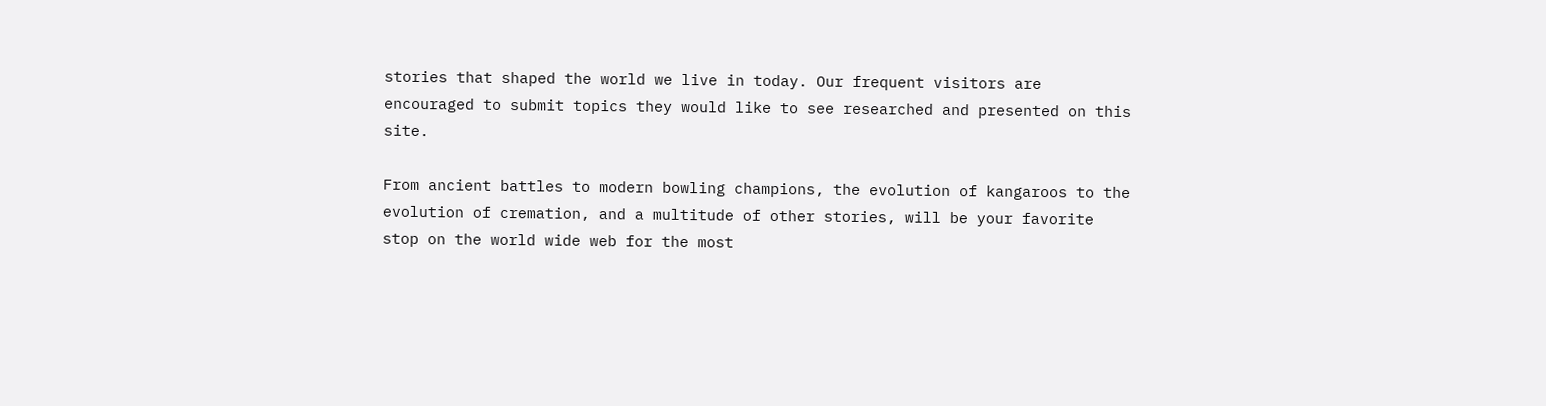stories that shaped the world we live in today. Our frequent visitors are encouraged to submit topics they would like to see researched and presented on this site.

From ancient battles to modern bowling champions, the evolution of kangaroos to the evolution of cremation, and a multitude of other stories, will be your favorite stop on the world wide web for the most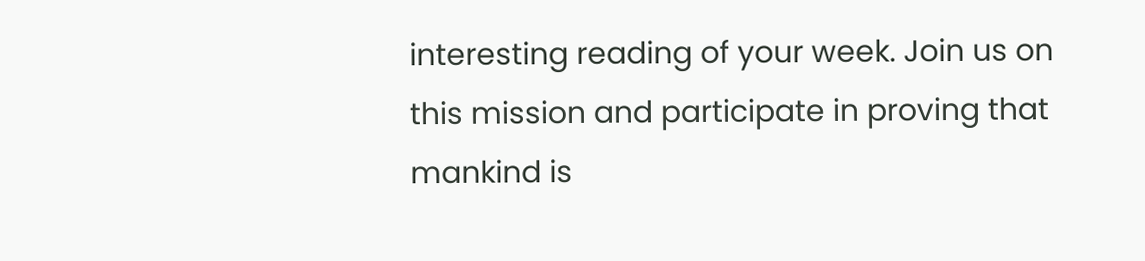interesting reading of your week. Join us on this mission and participate in proving that mankind is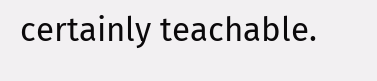certainly teachable.